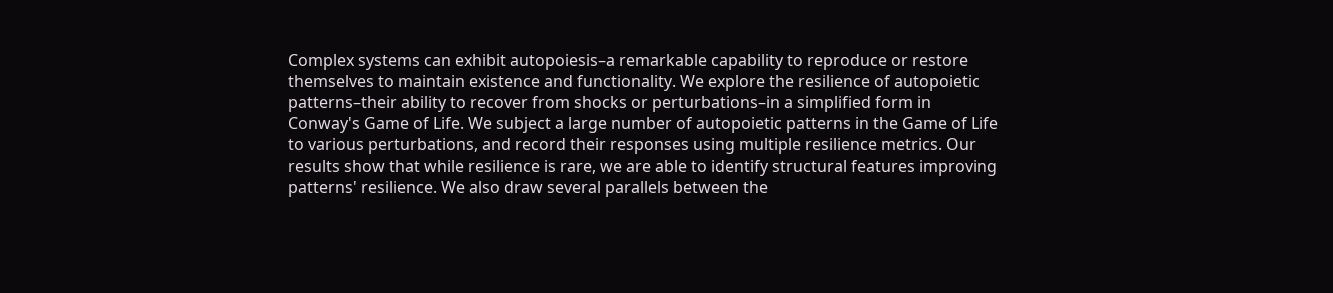Complex systems can exhibit autopoiesis–a remarkable capability to reproduce or restore themselves to maintain existence and functionality. We explore the resilience of autopoietic patterns–their ability to recover from shocks or perturbations–in a simplified form in Conway's Game of Life. We subject a large number of autopoietic patterns in the Game of Life to various perturbations, and record their responses using multiple resilience metrics. Our results show that while resilience is rare, we are able to identify structural features improving patterns' resilience. We also draw several parallels between the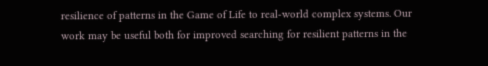resilience of patterns in the Game of Life to real-world complex systems. Our work may be useful both for improved searching for resilient patterns in the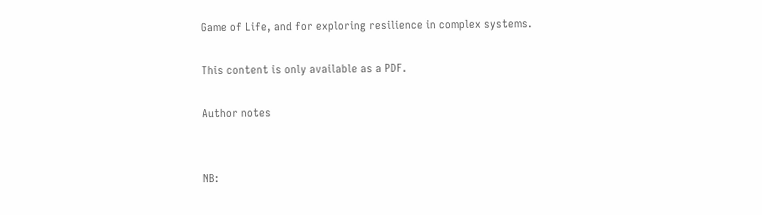Game of Life, and for exploring resilience in complex systems.

This content is only available as a PDF.

Author notes


NB: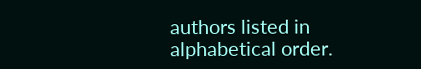authors listed in alphabetical order.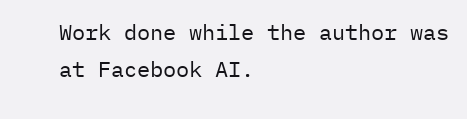Work done while the author was at Facebook AI.